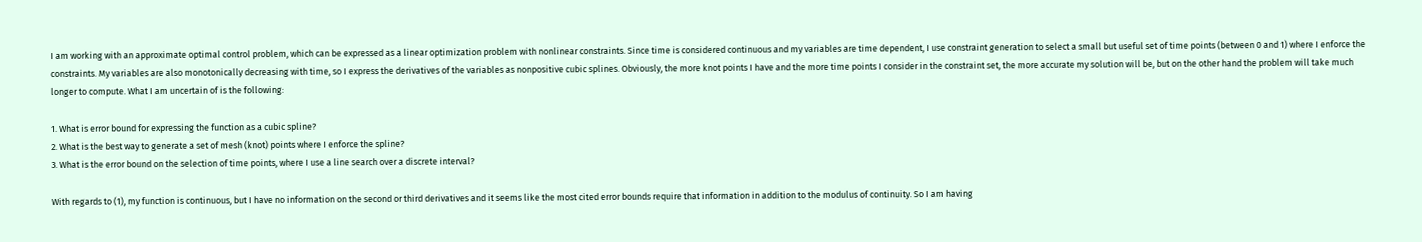I am working with an approximate optimal control problem, which can be expressed as a linear optimization problem with nonlinear constraints. Since time is considered continuous and my variables are time dependent, I use constraint generation to select a small but useful set of time points (between 0 and 1) where I enforce the constraints. My variables are also monotonically decreasing with time, so I express the derivatives of the variables as nonpositive cubic splines. Obviously, the more knot points I have and the more time points I consider in the constraint set, the more accurate my solution will be, but on the other hand the problem will take much longer to compute. What I am uncertain of is the following:

1. What is error bound for expressing the function as a cubic spline?
2. What is the best way to generate a set of mesh (knot) points where I enforce the spline?
3. What is the error bound on the selection of time points, where I use a line search over a discrete interval?

With regards to (1), my function is continuous, but I have no information on the second or third derivatives and it seems like the most cited error bounds require that information in addition to the modulus of continuity. So I am having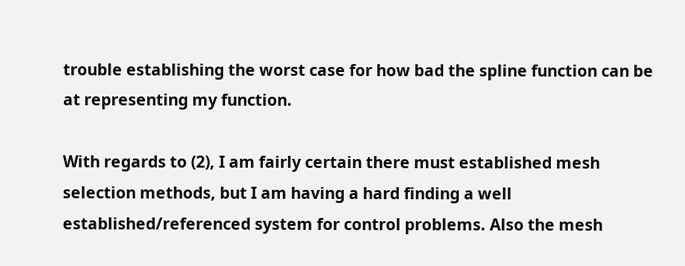trouble establishing the worst case for how bad the spline function can be at representing my function.

With regards to (2), I am fairly certain there must established mesh selection methods, but I am having a hard finding a well established/referenced system for control problems. Also the mesh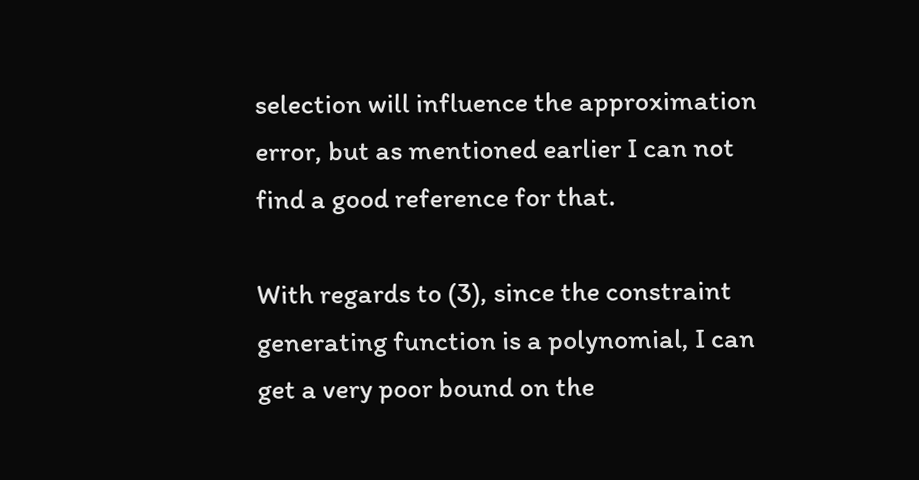selection will influence the approximation error, but as mentioned earlier I can not find a good reference for that.

With regards to (3), since the constraint generating function is a polynomial, I can get a very poor bound on the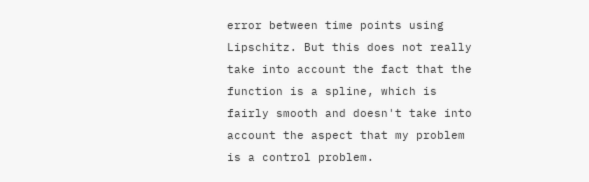error between time points using Lipschitz. But this does not really take into account the fact that the function is a spline, which is fairly smooth and doesn't take into account the aspect that my problem is a control problem.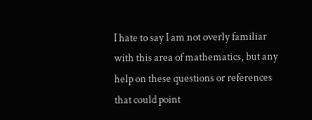I hate to say I am not overly familiar with this area of mathematics, but any help on these questions or references that could point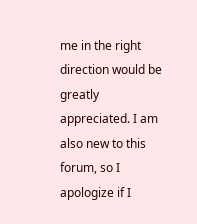me in the right direction would be greatly appreciated. I am also new to this forum, so I apologize if I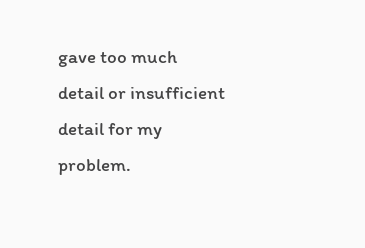gave too much detail or insufficient detail for my problem.